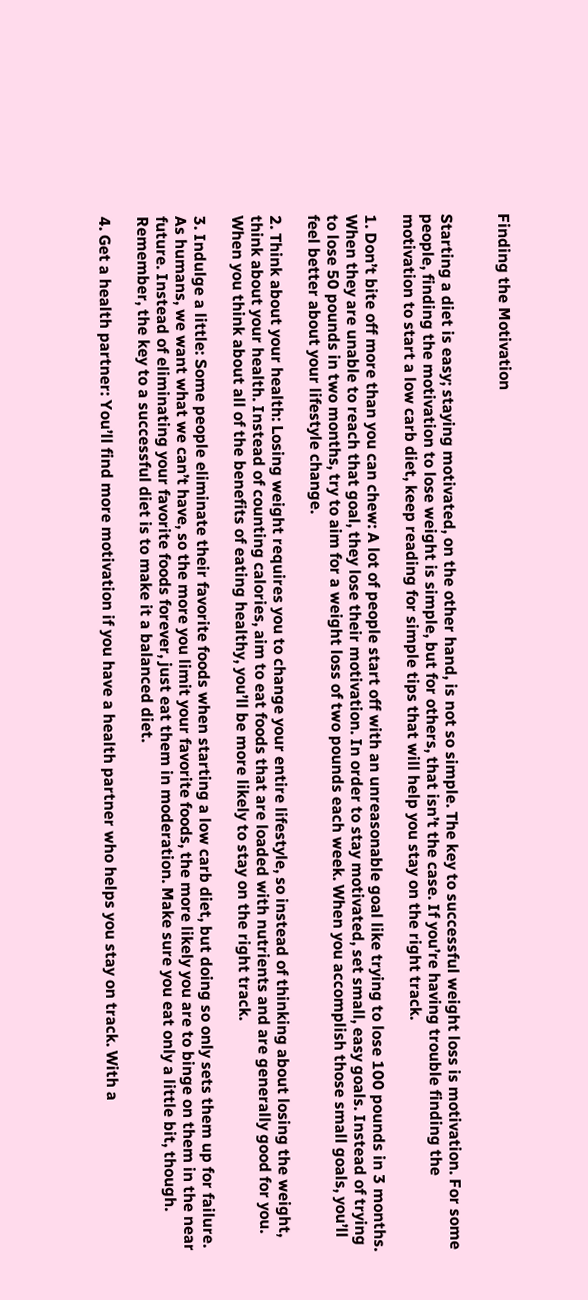Finding the Motivation


Starting a diet is easy; staying motivated, on the other hand, is not so simple. The key to successful weight loss is motivation. For some people, finding the motivation to lose weight is simple, but for others, that isn’t the case. If you’re having trouble finding the motivation to start a low carb diet, keep reading for simple tips that will help you stay on the right track.

1. Don’t bite off more than you can chew: A lot of people start off with an unreasonable goal like trying to lose 100 pounds in 3 months. When they are unable to reach that goal, they lose their motivation. In order to stay motivated, set small, easy goals. Instead of trying to lose 50 pounds in two months, try to aim for a weight loss of two pounds each week. When you accomplish those small goals, you’ll feel better about your lifestyle change.

2. Think about your health: Losing weight requires you to change your entire lifestyle, so instead of thinking about losing the weight, think about your health. Instead of counting calories, aim to eat foods that are loaded with nutrients and are generally good for you. When you think about all of the benefits of eating healthy, you’ll be more likely to stay on the right track.

3. Indulge a little: Some people eliminate their favorite foods when starting a low carb diet, but doing so only sets them up for failure. As humans, we want what we can’t have, so the more you limit your favorite foods, the more likely you are to binge on them in the near future. Instead of eliminating your favorite foods forever, just eat them in moderation. Make sure you eat only a little bit, though. Remember, the key to a successful diet is to make it a balanced diet.

4. Get a health partner: You’ll find more motivation if you have a health partner who helps you stay on track. With a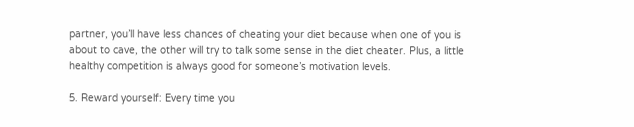partner, you’ll have less chances of cheating your diet because when one of you is about to cave, the other will try to talk some sense in the diet cheater. Plus, a little healthy competition is always good for someone’s motivation levels.

5. Reward yourself: Every time you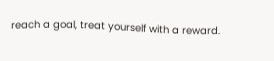reach a goal, treat yourself with a reward.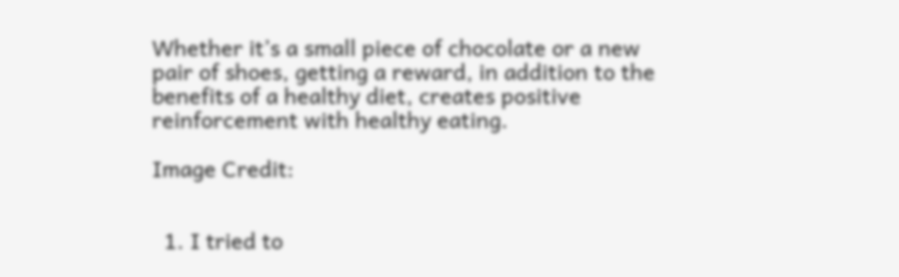Whether it’s a small piece of chocolate or a new pair of shoes, getting a reward, in addition to the benefits of a healthy diet, creates positive reinforcement with healthy eating.

Image Credit:


  1. I tried to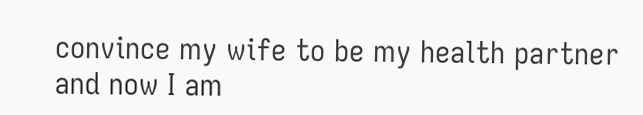convince my wife to be my health partner and now I am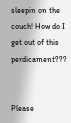sleepin on the couch! How do I get out of this perdicament???


Please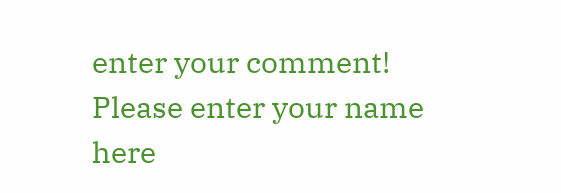enter your comment!
Please enter your name here